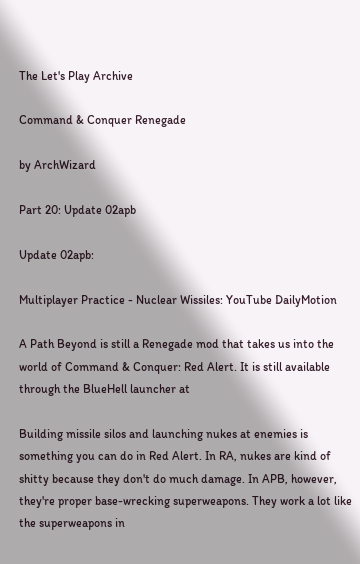The Let's Play Archive

Command & Conquer Renegade

by ArchWizard

Part 20: Update 02apb

Update 02apb:

Multiplayer Practice - Nuclear Wissiles: YouTube DailyMotion

A Path Beyond is still a Renegade mod that takes us into the world of Command & Conquer: Red Alert. It is still available through the BlueHell launcher at

Building missile silos and launching nukes at enemies is something you can do in Red Alert. In RA, nukes are kind of shitty because they don't do much damage. In APB, however, they're proper base-wrecking superweapons. They work a lot like the superweapons in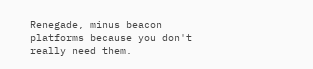Renegade, minus beacon platforms because you don't really need them.